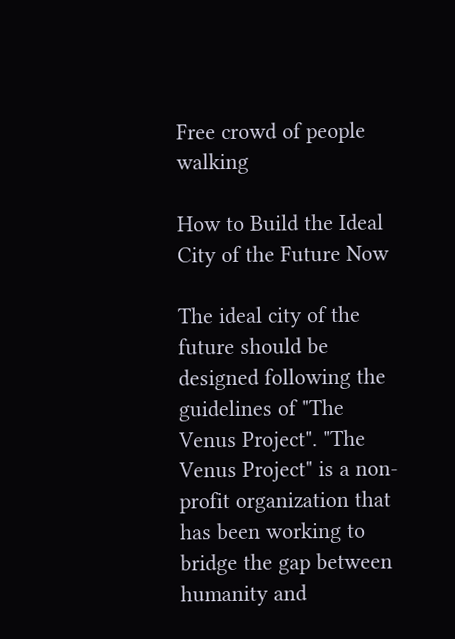Free crowd of people walking

How to Build the Ideal City of the Future Now

The ideal city of the future should be designed following the guidelines of "The Venus Project". "The Venus Project" is a non-profit organization that has been working to bridge the gap between humanity and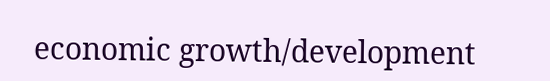economic growth/development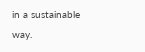in a sustainable way.